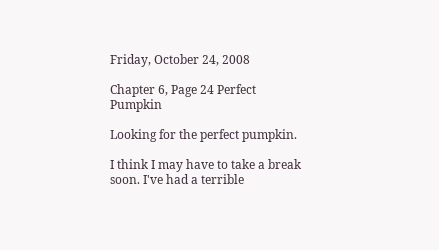Friday, October 24, 2008

Chapter 6, Page 24 Perfect Pumpkin

Looking for the perfect pumpkin.

I think I may have to take a break soon. I've had a terrible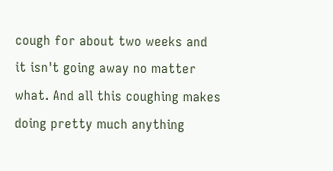cough for about two weeks and it isn't going away no matter what. And all this coughing makes doing pretty much anything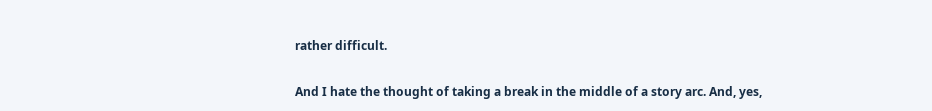rather difficult.

And I hate the thought of taking a break in the middle of a story arc. And, yes,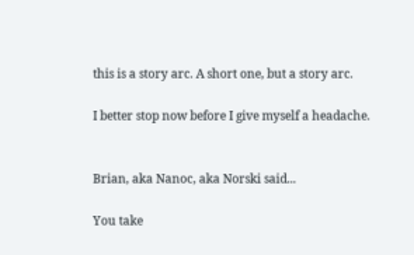this is a story arc. A short one, but a story arc.

I better stop now before I give myself a headache.


Brian, aka Nanoc, aka Norski said...

You take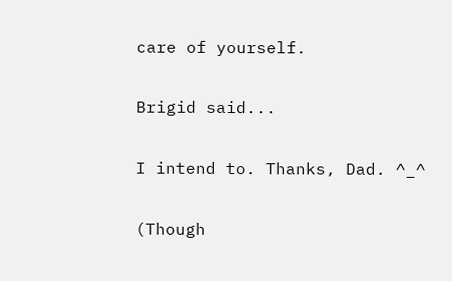care of yourself.

Brigid said...

I intend to. Thanks, Dad. ^_^

(Though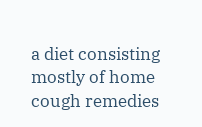a diet consisting mostly of home cough remedies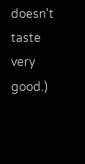doesn't taste very good.)